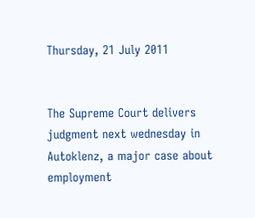Thursday, 21 July 2011


The Supreme Court delivers judgment next wednesday in Autoklenz, a major case about employment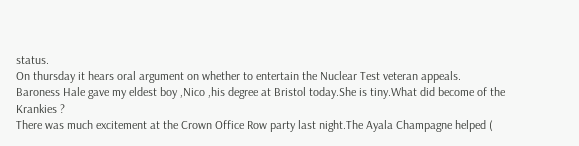status.
On thursday it hears oral argument on whether to entertain the Nuclear Test veteran appeals.
Baroness Hale gave my eldest boy ,Nico ,his degree at Bristol today.She is tiny.What did become of the Krankies ?
There was much excitement at the Crown Office Row party last night.The Ayala Champagne helped (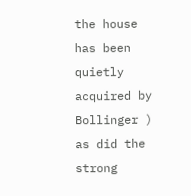the house has been quietly acquired by Bollinger ) as did the strong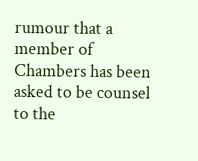rumour that a member of Chambers has been asked to be counsel to the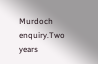Murdoch enquiry.Two years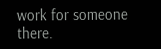work for someone there.